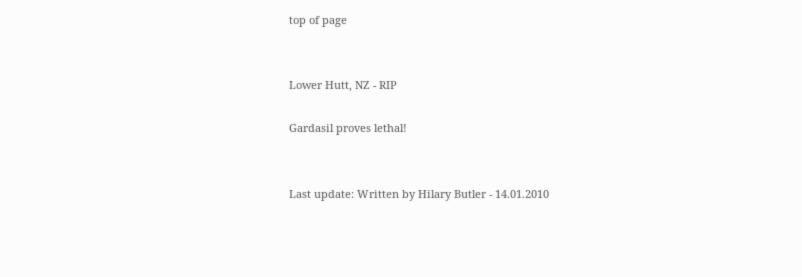top of page


Lower Hutt, NZ - RIP

Gardasil proves lethal!


Last update: Written by Hilary Butler - 14.01.2010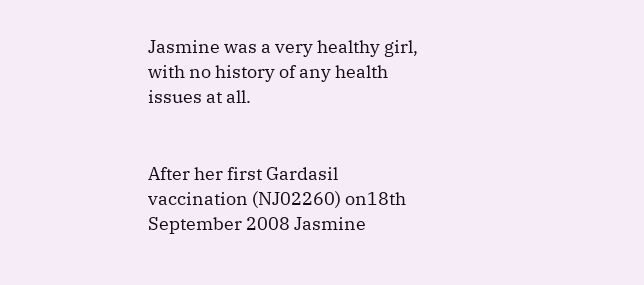Jasmine was a very healthy girl, with no history of any health issues at all.


After her first Gardasil vaccination (NJ02260) on18th September 2008 Jasmine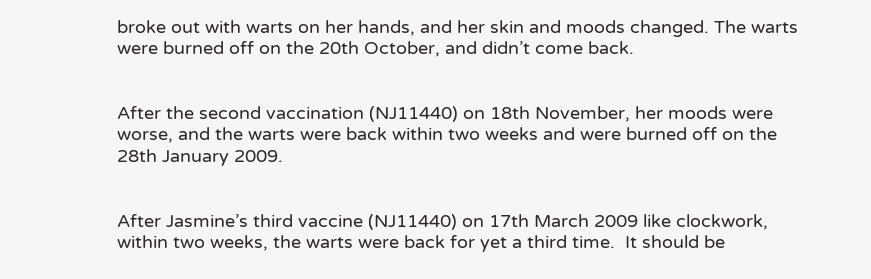broke out with warts on her hands, and her skin and moods changed. The warts were burned off on the 20th October, and didn’t come back.


After the second vaccination (NJ11440) on 18th November, her moods were worse, and the warts were back within two weeks and were burned off on the 28th January 2009.


After Jasmine’s third vaccine (NJ11440) on 17th March 2009 like clockwork, within two weeks, the warts were back for yet a third time.  It should be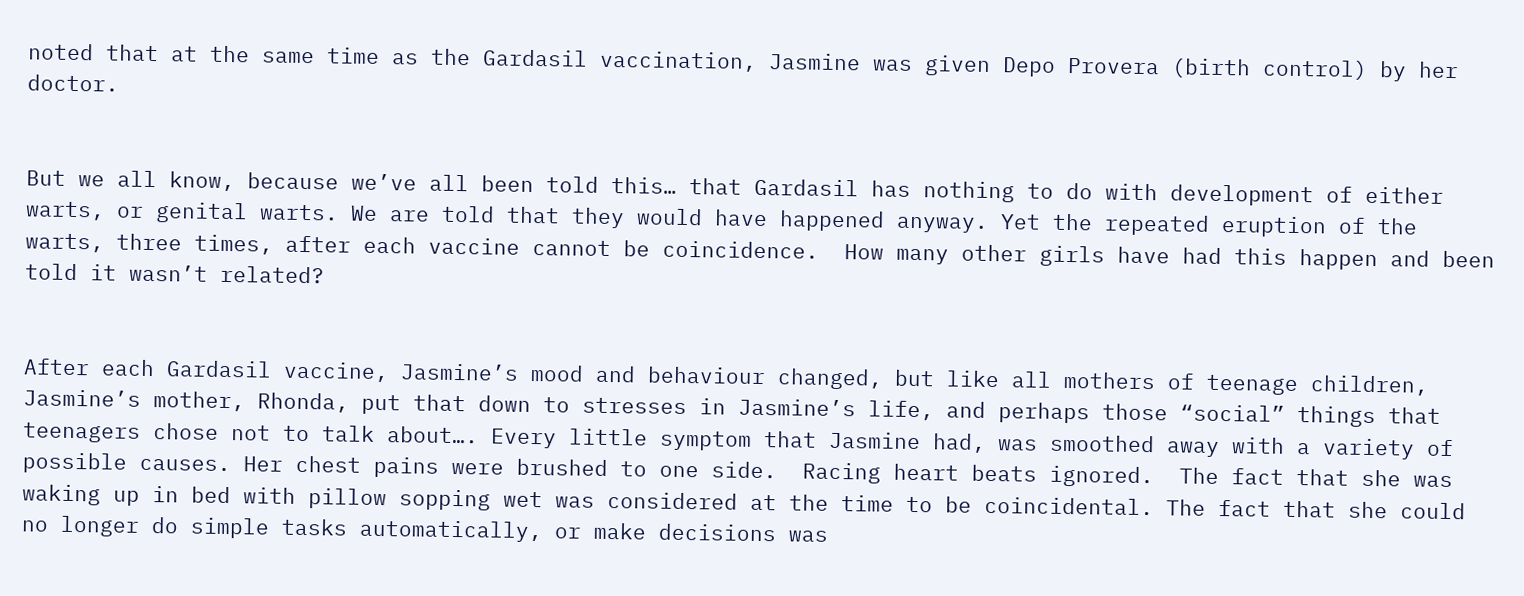noted that at the same time as the Gardasil vaccination, Jasmine was given Depo Provera (birth control) by her doctor.


But we all know, because we’ve all been told this… that Gardasil has nothing to do with development of either warts, or genital warts. We are told that they would have happened anyway. Yet the repeated eruption of the warts, three times, after each vaccine cannot be coincidence.  How many other girls have had this happen and been told it wasn’t related?


After each Gardasil vaccine, Jasmine’s mood and behaviour changed, but like all mothers of teenage children, Jasmine’s mother, Rhonda, put that down to stresses in Jasmine’s life, and perhaps those “social” things that teenagers chose not to talk about…. Every little symptom that Jasmine had, was smoothed away with a variety of possible causes. Her chest pains were brushed to one side.  Racing heart beats ignored.  The fact that she was waking up in bed with pillow sopping wet was considered at the time to be coincidental. The fact that she could no longer do simple tasks automatically, or make decisions was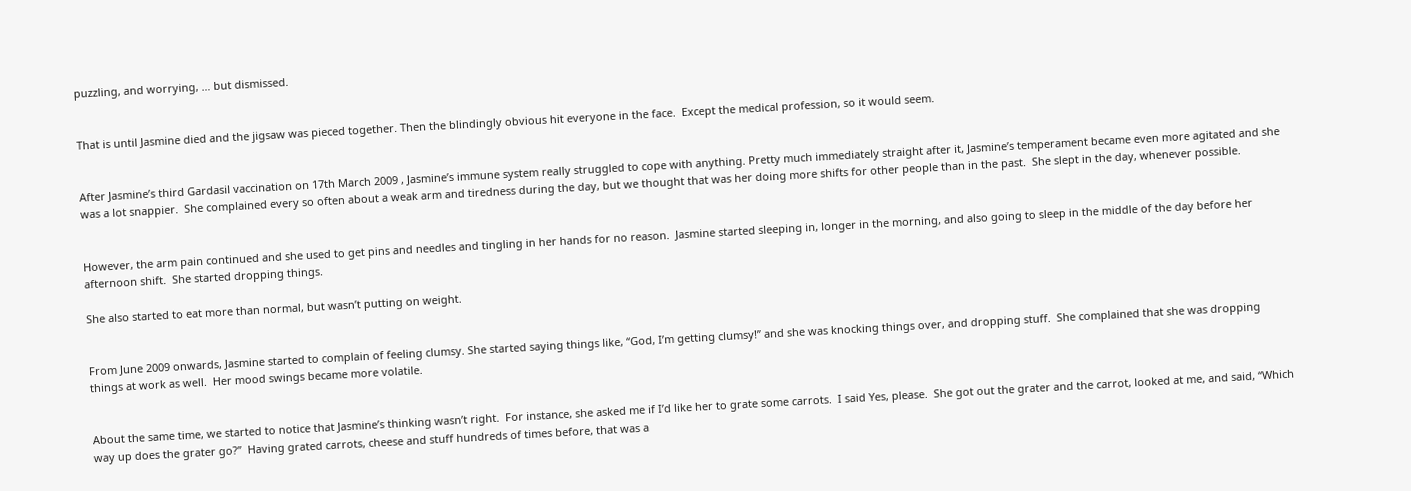puzzling, and worrying, … but dismissed.


That is until Jasmine died and the jigsaw was pieced together. Then the blindingly obvious hit everyone in the face.  Except the medical profession, so it would seem.


After Jasmine’s third Gardasil vaccination on 17th March 2009 , Jasmine’s immune system really struggled to cope with anything. Pretty much immediately straight after it, Jasmine’s temperament became even more agitated and she was a lot snappier.  She complained every so often about a weak arm and tiredness during the day, but we thought that was her doing more shifts for other people than in the past.  She slept in the day, whenever possible.


However, the arm pain continued and she used to get pins and needles and tingling in her hands for no reason.  Jasmine started sleeping in, longer in the morning, and also going to sleep in the middle of the day before her afternoon shift.  She started dropping things.

She also started to eat more than normal, but wasn’t putting on weight.


From June 2009 onwards, Jasmine started to complain of feeling clumsy. She started saying things like, “God, I’m getting clumsy!” and she was knocking things over, and dropping stuff.  She complained that she was dropping things at work as well.  Her mood swings became more volatile.


About the same time, we started to notice that Jasmine’s thinking wasn’t right.  For instance, she asked me if I’d like her to grate some carrots.  I said Yes, please.  She got out the grater and the carrot, looked at me, and said, “Which way up does the grater go?”  Having grated carrots, cheese and stuff hundreds of times before, that was a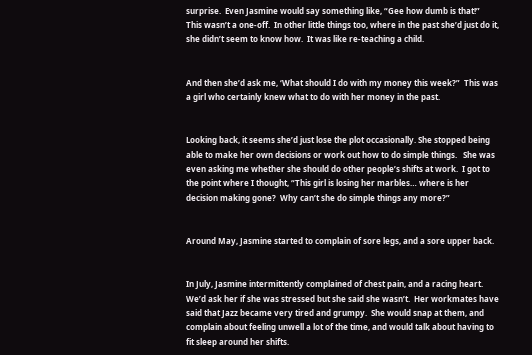surprise.  Even Jasmine would say something like, “Gee how dumb is that!”  This wasn’t a one-off.  In other little things too, where in the past she’d just do it, she didn’t seem to know how.  It was like re-teaching a child.


And then she’d ask me, ‘What should I do with my money this week?”  This was a girl who certainly knew what to do with her money in the past.


Looking back, it seems she’d just lose the plot occasionally. She stopped being able to make her own decisions or work out how to do simple things.   She was even asking me whether she should do other people’s shifts at work.  I got to the point where I thought, “This girl is losing her marbles… where is her decision making gone?  Why can’t she do simple things any more?”


Around May, Jasmine started to complain of sore legs, and a sore upper back.


In July, Jasmine intermittently complained of chest pain, and a racing heart.  We’d ask her if she was stressed but she said she wasn’t.  Her workmates have said that Jazz became very tired and grumpy.  She would snap at them, and complain about feeling unwell a lot of the time, and would talk about having to fit sleep around her shifts.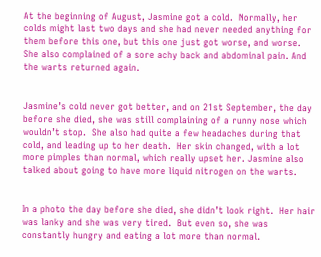At the beginning of August, Jasmine got a cold.  Normally, her colds might last two days and she had never needed anything for them before this one, but this one just got worse, and worse.  She also complained of a sore achy back and abdominal pain. And the warts returned again.


Jasmine’s cold never got better, and on 21st September, the day before she died, she was still complaining of a runny nose which wouldn’t stop.  She also had quite a few headaches during that cold, and leading up to her death.  Her skin changed, with a lot more pimples than normal, which really upset her. Jasmine also talked about going to have more liquid nitrogen on the warts.


In a photo the day before she died, she didn’t look right.  Her hair was lanky and she was very tired.  But even so, she was constantly hungry and eating a lot more than normal.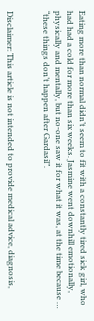Eating more than normal didn’t seem to fit with a constantly tired sick girl, who had had a cold for more than six weeks. Jasmine went downhill emotionally, physically and mentally, but no-one saw it for what it was, at the time because … “these things don’t happen after Gardasil”.


Disclaimer: This article is not intended to provide medical advice, diagnosis,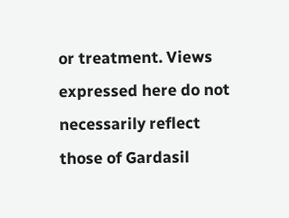or treatment. Views expressed here do not necessarily reflect those of Gardasil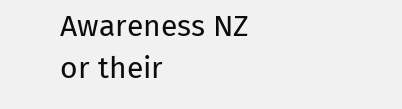Awareness NZ or their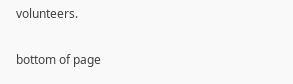volunteers.

bottom of page